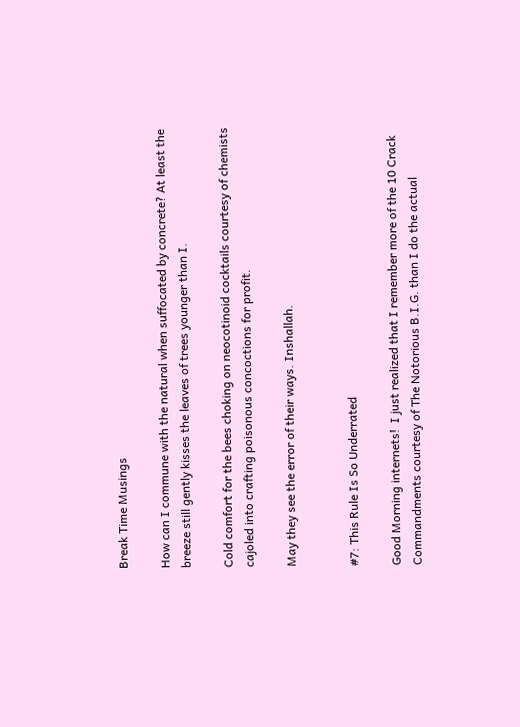Break Time Musings

How can I commune with the natural when suffocated by concrete? At least the breeze still gently kisses the leaves of trees younger than I.

Cold comfort for the bees choking on neocotinoid cocktails courtesy of chemists cajoled into crafting poisonous concoctions for profit.

May they see the error of their ways. Inshallah.


#7: This Rule Is So Underrated

Good Morning internets!  I just realized that I remember more of the 10 Crack Commandments courtesy of The Notorious B.I.G. than I do the actual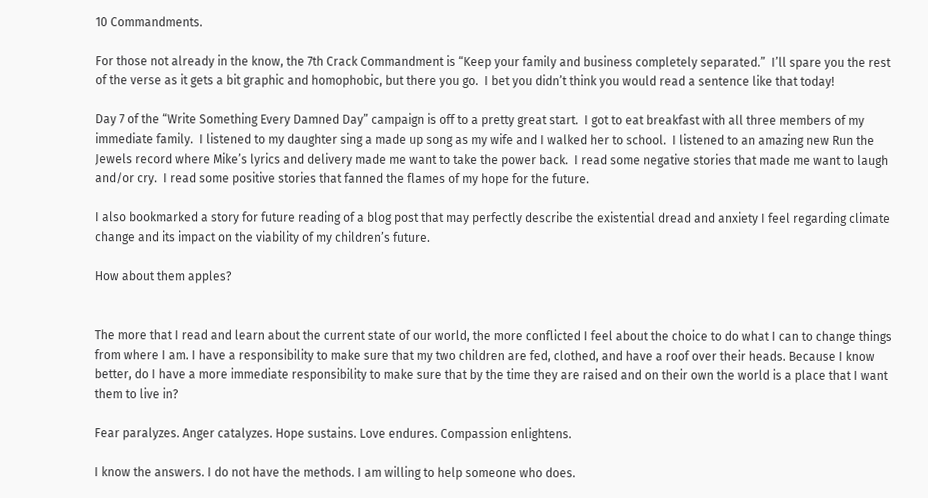10 Commandments.

For those not already in the know, the 7th Crack Commandment is “Keep your family and business completely separated.”  I’ll spare you the rest of the verse as it gets a bit graphic and homophobic, but there you go.  I bet you didn’t think you would read a sentence like that today!

Day 7 of the “Write Something Every Damned Day” campaign is off to a pretty great start.  I got to eat breakfast with all three members of my immediate family.  I listened to my daughter sing a made up song as my wife and I walked her to school.  I listened to an amazing new Run the Jewels record where Mike’s lyrics and delivery made me want to take the power back.  I read some negative stories that made me want to laugh and/or cry.  I read some positive stories that fanned the flames of my hope for the future.

I also bookmarked a story for future reading of a blog post that may perfectly describe the existential dread and anxiety I feel regarding climate change and its impact on the viability of my children’s future.

How about them apples?


The more that I read and learn about the current state of our world, the more conflicted I feel about the choice to do what I can to change things from where I am. I have a responsibility to make sure that my two children are fed, clothed, and have a roof over their heads. Because I know better, do I have a more immediate responsibility to make sure that by the time they are raised and on their own the world is a place that I want them to live in?

Fear paralyzes. Anger catalyzes. Hope sustains. Love endures. Compassion enlightens.

I know the answers. I do not have the methods. I am willing to help someone who does.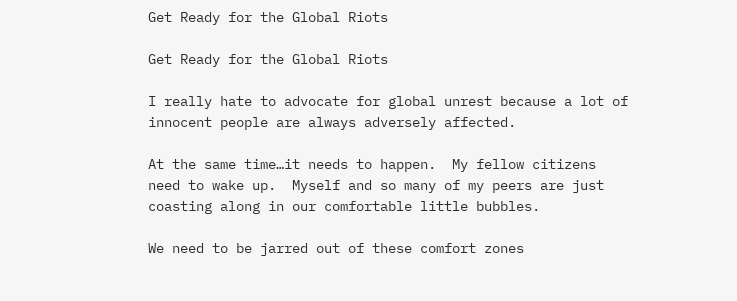Get Ready for the Global Riots

Get Ready for the Global Riots

I really hate to advocate for global unrest because a lot of innocent people are always adversely affected.

At the same time…it needs to happen.  My fellow citizens need to wake up.  Myself and so many of my peers are just coasting along in our comfortable little bubbles.

We need to be jarred out of these comfort zones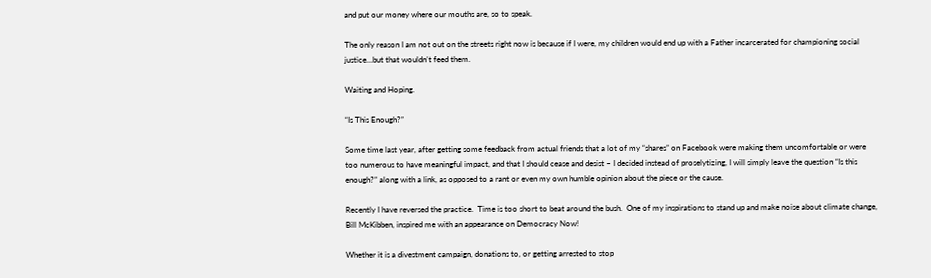and put our money where our mouths are, so to speak.

The only reason I am not out on the streets right now is because if I were, my children would end up with a Father incarcerated for championing social justice…but that wouldn’t feed them.

Waiting and Hoping.

“Is This Enough?”

Some time last year, after getting some feedback from actual friends that a lot of my “shares” on Facebook were making them uncomfortable or were too numerous to have meaningful impact, and that I should cease and desist – I decided instead of proselytizing, I will simply leave the question “Is this enough?” along with a link, as opposed to a rant or even my own humble opinion about the piece or the cause.

Recently I have reversed the practice.  Time is too short to beat around the bush.  One of my inspirations to stand up and make noise about climate change, Bill McKibben, inspired me with an appearance on Democracy Now!

Whether it is a divestment campaign, donations to, or getting arrested to stop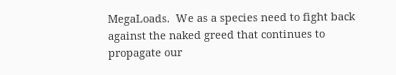MegaLoads.  We as a species need to fight back against the naked greed that continues to propagate our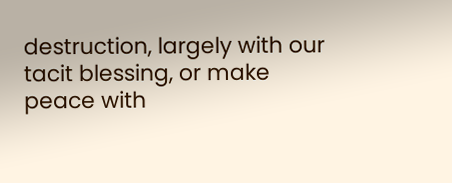destruction, largely with our tacit blessing, or make peace with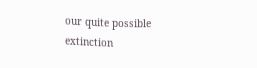our quite possible extinction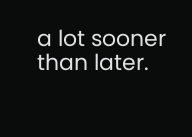a lot sooner than later.